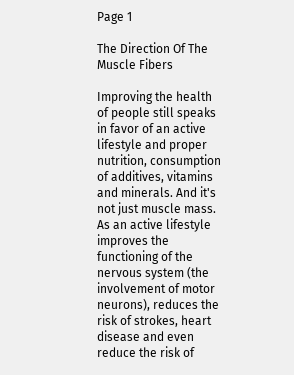Page 1

The Direction Of The Muscle Fibers

Improving the health of people still speaks in favor of an active lifestyle and proper nutrition, consumption of additives, vitamins and minerals. And it's not just muscle mass. As an active lifestyle improves the functioning of the nervous system (the involvement of motor neurons), reduces the risk of strokes, heart disease and even reduce the risk of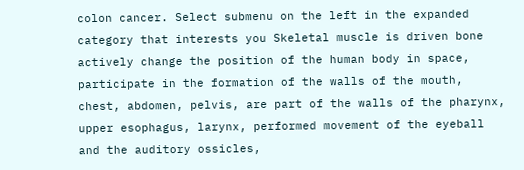colon cancer. Select submenu on the left in the expanded category that interests you Skeletal muscle is driven bone actively change the position of the human body in space, participate in the formation of the walls of the mouth, chest, abdomen, pelvis, are part of the walls of the pharynx, upper esophagus, larynx, performed movement of the eyeball and the auditory ossicles,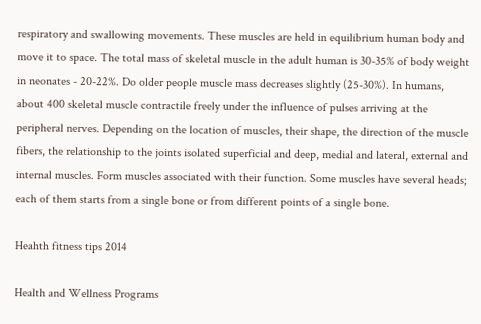respiratory and swallowing movements. These muscles are held in equilibrium human body and move it to space. The total mass of skeletal muscle in the adult human is 30-35% of body weight in neonates - 20-22%. Do older people muscle mass decreases slightly (25-30%). In humans, about 400 skeletal muscle contractile freely under the influence of pulses arriving at the peripheral nerves. Depending on the location of muscles, their shape, the direction of the muscle fibers, the relationship to the joints isolated superficial and deep, medial and lateral, external and internal muscles. Form muscles associated with their function. Some muscles have several heads; each of them starts from a single bone or from different points of a single bone.

Heahth fitness tips 2014

Health and Wellness Programs